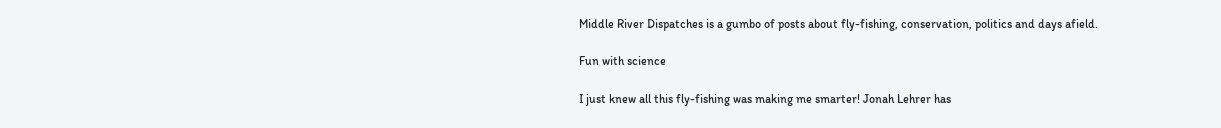Middle River Dispatches is a gumbo of posts about fly-fishing, conservation, politics and days afield.

Fun with science

I just knew all this fly-fishing was making me smarter! Jonah Lehrer has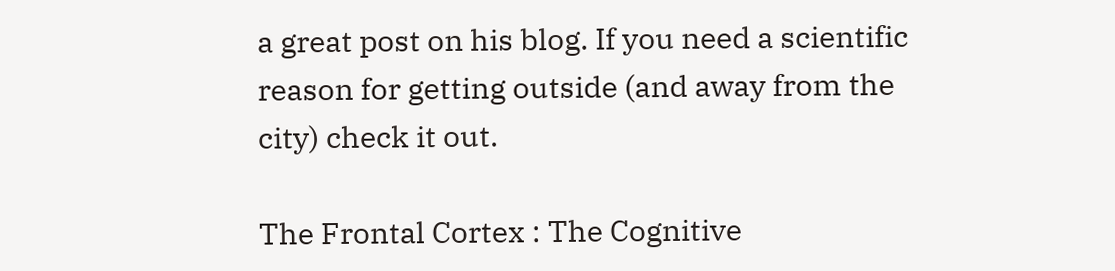a great post on his blog. If you need a scientific reason for getting outside (and away from the city) check it out.

The Frontal Cortex : The Cognitive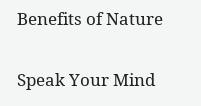Benefits of Nature

Speak Your Mind